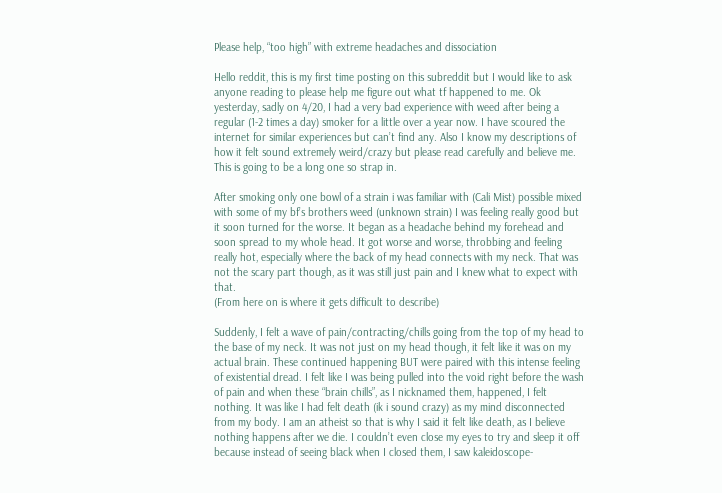Please help, “too high” with extreme headaches and dissociation

Hello reddit, this is my first time posting on this subreddit but I would like to ask anyone reading to please help me figure out what tf happened to me. Ok yesterday, sadly on 4/20, I had a very bad experience with weed after being a regular (1-2 times a day) smoker for a little over a year now. I have scoured the internet for similar experiences but can’t find any. Also I know my descriptions of how it felt sound extremely weird/crazy but please read carefully and believe me. This is going to be a long one so strap in.

After smoking only one bowl of a strain i was familiar with (Cali Mist) possible mixed with some of my bf’s brothers weed (unknown strain) I was feeling really good but it soon turned for the worse. It began as a headache behind my forehead and soon spread to my whole head. It got worse and worse, throbbing and feeling really hot, especially where the back of my head connects with my neck. That was not the scary part though, as it was still just pain and I knew what to expect with that.
(From here on is where it gets difficult to describe)

Suddenly, I felt a wave of pain/contracting/chills going from the top of my head to the base of my neck. It was not just on my head though, it felt like it was on my actual brain. These continued happening BUT were paired with this intense feeling of existential dread. I felt like I was being pulled into the void right before the wash of pain and when these “brain chills”, as I nicknamed them, happened, I felt nothing. It was like I had felt death (ik i sound crazy) as my mind disconnected from my body. I am an atheist so that is why I said it felt like death, as I believe nothing happens after we die. I couldn’t even close my eyes to try and sleep it off because instead of seeing black when I closed them, I saw kaleidoscope-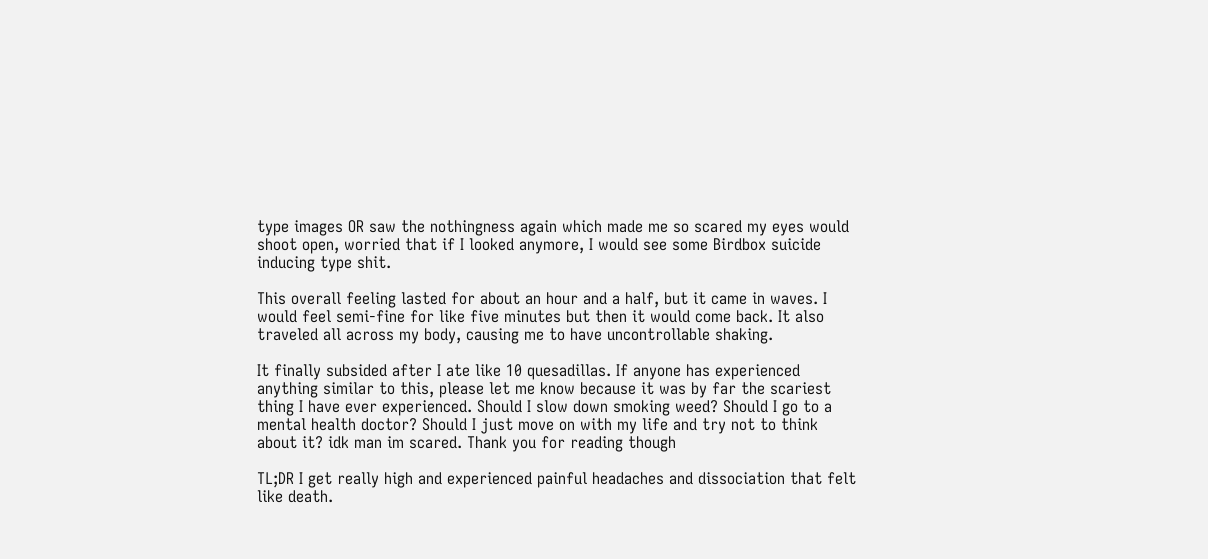type images OR saw the nothingness again which made me so scared my eyes would shoot open, worried that if I looked anymore, I would see some Birdbox suicide inducing type shit.

This overall feeling lasted for about an hour and a half, but it came in waves. I would feel semi-fine for like five minutes but then it would come back. It also traveled all across my body, causing me to have uncontrollable shaking.

It finally subsided after I ate like 10 quesadillas. If anyone has experienced anything similar to this, please let me know because it was by far the scariest thing I have ever experienced. Should I slow down smoking weed? Should I go to a mental health doctor? Should I just move on with my life and try not to think about it? idk man im scared. Thank you for reading though

TL;DR I get really high and experienced painful headaches and dissociation that felt like death.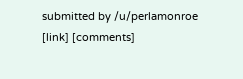submitted by /u/perlamonroe
[link] [comments]